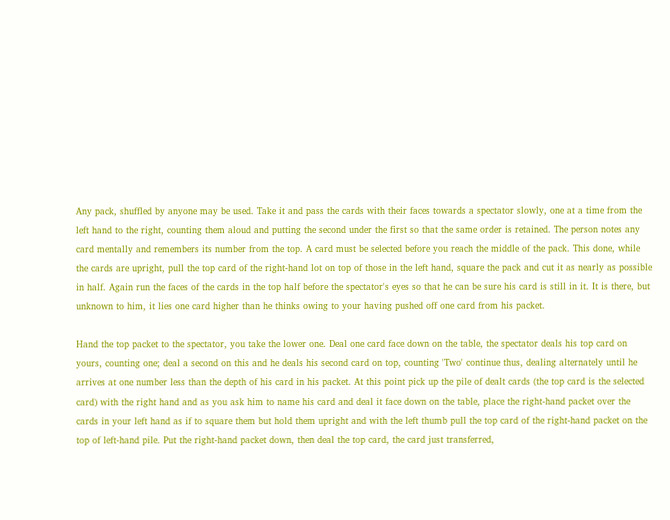Any pack, shuffled by anyone may be used. Take it and pass the cards with their faces towards a spectator slowly, one at a time from the left hand to the right, counting them aloud and putting the second under the first so that the same order is retained. The person notes any card mentally and remembers its number from the top. A card must be selected before you reach the middle of the pack. This done, while the cards are upright, pull the top card of the right-hand lot on top of those in the left hand, square the pack and cut it as nearly as possible in half. Again run the faces of the cards in the top half before the spectator's eyes so that he can be sure his card is still in it. It is there, but unknown to him, it lies one card higher than he thinks owing to your having pushed off one card from his packet.

Hand the top packet to the spectator, you take the lower one. Deal one card face down on the table, the spectator deals his top card on yours, counting one; deal a second on this and he deals his second card on top, counting 'Two' continue thus, dealing alternately until he arrives at one number less than the depth of his card in his packet. At this point pick up the pile of dealt cards (the top card is the selected card) with the right hand and as you ask him to name his card and deal it face down on the table, place the right-hand packet over the cards in your left hand as if to square them but hold them upright and with the left thumb pull the top card of the right-hand packet on the top of left-hand pile. Put the right-hand packet down, then deal the top card, the card just transferred,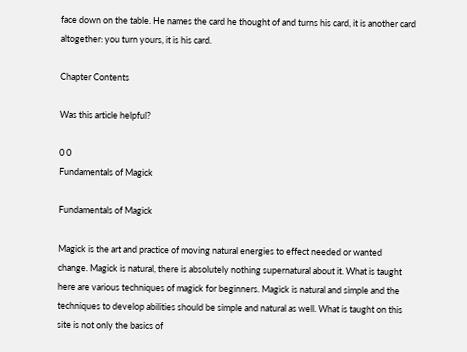face down on the table. He names the card he thought of and turns his card, it is another card altogether: you turn yours, it is his card.

Chapter Contents

Was this article helpful?

0 0
Fundamentals of Magick

Fundamentals of Magick

Magick is the art and practice of moving natural energies to effect needed or wanted change. Magick is natural, there is absolutely nothing supernatural about it. What is taught here are various techniques of magick for beginners. Magick is natural and simple and the techniques to develop abilities should be simple and natural as well. What is taught on this site is not only the basics of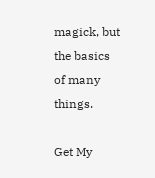magick, but the basics of many things.

Get My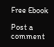Free Ebook

Post a comment